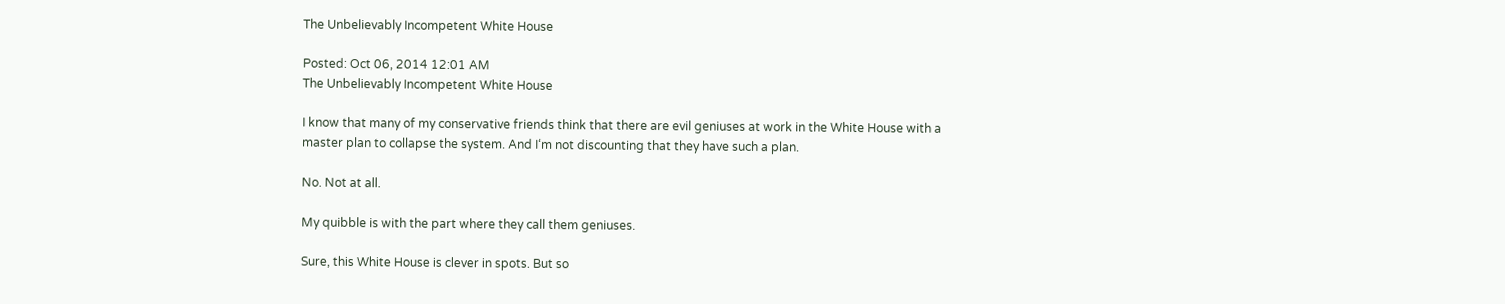The Unbelievably Incompetent White House

Posted: Oct 06, 2014 12:01 AM
The Unbelievably Incompetent White House

I know that many of my conservative friends think that there are evil geniuses at work in the White House with a master plan to collapse the system. And I‘m not discounting that they have such a plan.

No. Not at all.

My quibble is with the part where they call them geniuses.

Sure, this White House is clever in spots. But so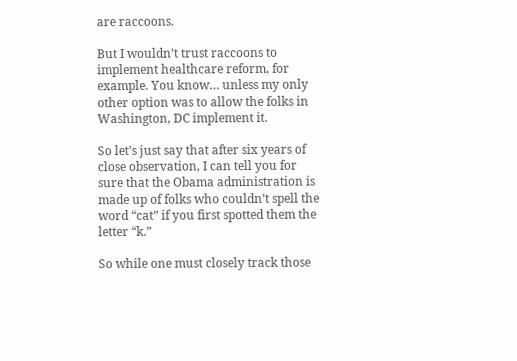are raccoons.

But I wouldn’t trust raccoons to implement healthcare reform, for example. You know… unless my only other option was to allow the folks in Washington, DC implement it.

So let’s just say that after six years of close observation, I can tell you for sure that the Obama administration is made up of folks who couldn’t spell the word “cat” if you first spotted them the letter “k.”

So while one must closely track those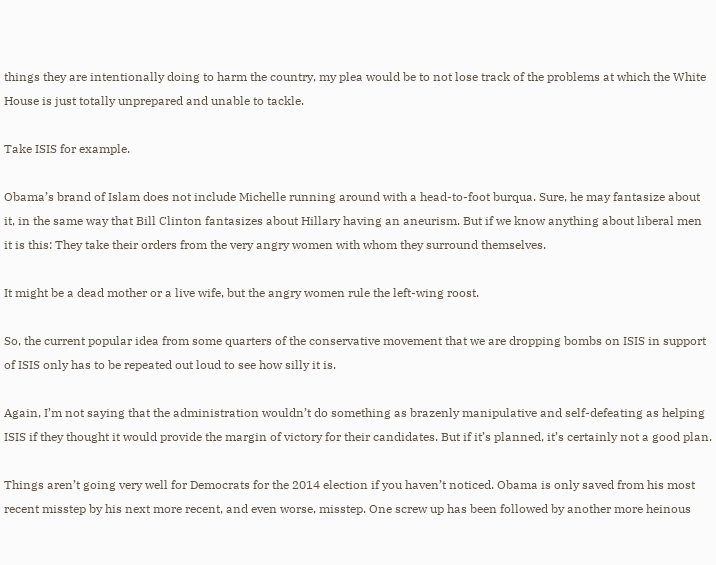things they are intentionally doing to harm the country, my plea would be to not lose track of the problems at which the White House is just totally unprepared and unable to tackle.

Take ISIS for example.

Obama’s brand of Islam does not include Michelle running around with a head-to-foot burqua. Sure, he may fantasize about it, in the same way that Bill Clinton fantasizes about Hillary having an aneurism. But if we know anything about liberal men it is this: They take their orders from the very angry women with whom they surround themselves.

It might be a dead mother or a live wife, but the angry women rule the left-wing roost.

So, the current popular idea from some quarters of the conservative movement that we are dropping bombs on ISIS in support of ISIS only has to be repeated out loud to see how silly it is.

Again, I’m not saying that the administration wouldn’t do something as brazenly manipulative and self-defeating as helping ISIS if they thought it would provide the margin of victory for their candidates. But if it’s planned, it’s certainly not a good plan.

Things aren’t going very well for Democrats for the 2014 election if you haven’t noticed. Obama is only saved from his most recent misstep by his next more recent, and even worse, misstep. One screw up has been followed by another more heinous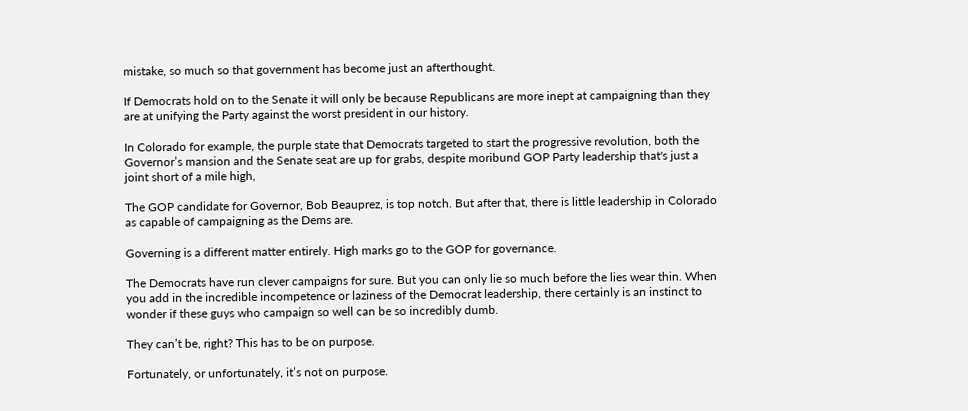mistake, so much so that government has become just an afterthought.

If Democrats hold on to the Senate it will only be because Republicans are more inept at campaigning than they are at unifying the Party against the worst president in our history.

In Colorado for example, the purple state that Democrats targeted to start the progressive revolution, both the Governor’s mansion and the Senate seat are up for grabs, despite moribund GOP Party leadership that's just a joint short of a mile high,

The GOP candidate for Governor, Bob Beauprez, is top notch. But after that, there is little leadership in Colorado as capable of campaigning as the Dems are.

Governing is a different matter entirely. High marks go to the GOP for governance.

The Democrats have run clever campaigns for sure. But you can only lie so much before the lies wear thin. When you add in the incredible incompetence or laziness of the Democrat leadership, there certainly is an instinct to wonder if these guys who campaign so well can be so incredibly dumb.

They can’t be, right? This has to be on purpose.

Fortunately, or unfortunately, it’s not on purpose.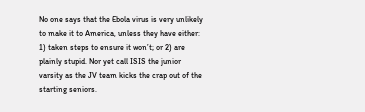No one says that the Ebola virus is very unlikely to make it to America, unless they have either: 1) taken steps to ensure it won’t; or 2) are plainly stupid. Nor yet call ISIS the junior varsity as the JV team kicks the crap out of the starting seniors.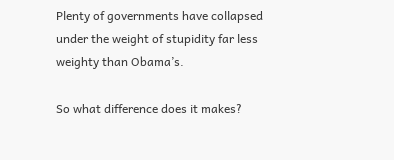Plenty of governments have collapsed under the weight of stupidity far less weighty than Obama’s.

So what difference does it makes?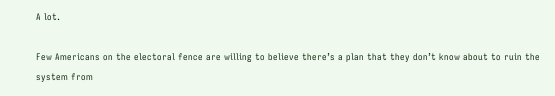A lot.

Few Americans on the electoral fence are willing to believe there’s a plan that they don’t know about to ruin the system from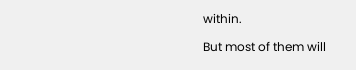within.

But most of them will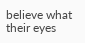believe what their eyes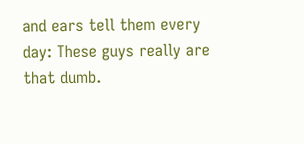and ears tell them every day: These guys really are that dumb.